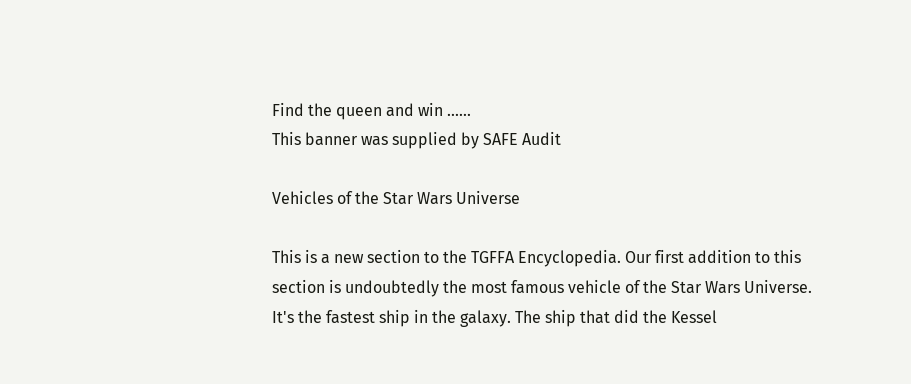Find the queen and win ......
This banner was supplied by SAFE Audit

Vehicles of the Star Wars Universe

This is a new section to the TGFFA Encyclopedia. Our first addition to this section is undoubtedly the most famous vehicle of the Star Wars Universe. It's the fastest ship in the galaxy. The ship that did the Kessel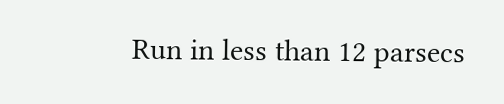Run in less than 12 parsecs